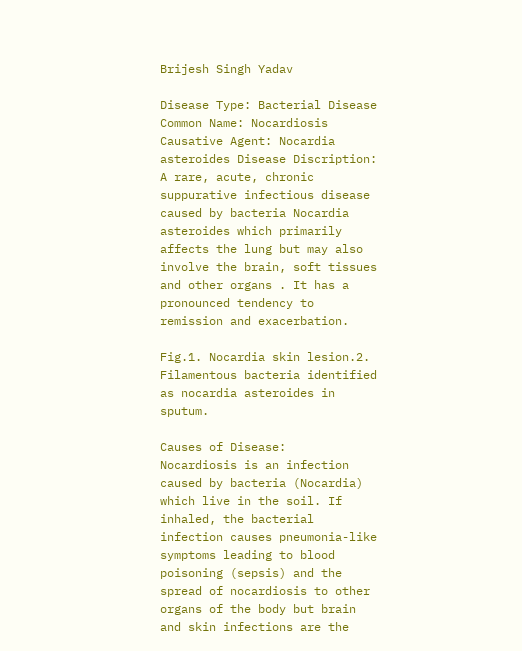Brijesh Singh Yadav

Disease Type: Bacterial Disease Common Name: Nocardiosis Causative Agent: Nocardia asteroides Disease Discription: A rare, acute, chronic suppurative infectious disease caused by bacteria Nocardia asteroides which primarily affects the lung but may also involve the brain, soft tissues and other organs . It has a pronounced tendency to remission and exacerbation.

Fig.1. Nocardia skin lesion.2. Filamentous bacteria identified as nocardia asteroides in sputum.

Causes of Disease:
Nocardiosis is an infection caused by bacteria (Nocardia) which live in the soil. If inhaled, the bacterial infection causes pneumonia-like symptoms leading to blood poisoning (sepsis) and the spread of nocardiosis to other organs of the body but brain and skin infections are the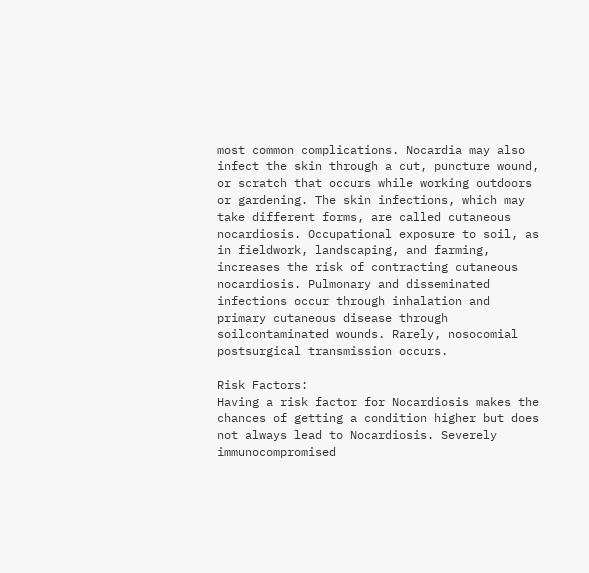most common complications. Nocardia may also infect the skin through a cut, puncture wound, or scratch that occurs while working outdoors or gardening. The skin infections, which may take different forms, are called cutaneous nocardiosis. Occupational exposure to soil, as in fieldwork, landscaping, and farming, increases the risk of contracting cutaneous nocardiosis. Pulmonary and disseminated infections occur through inhalation and primary cutaneous disease through soilcontaminated wounds. Rarely, nosocomial postsurgical transmission occurs.

Risk Factors:
Having a risk factor for Nocardiosis makes the chances of getting a condition higher but does not always lead to Nocardiosis. Severely immunocompromised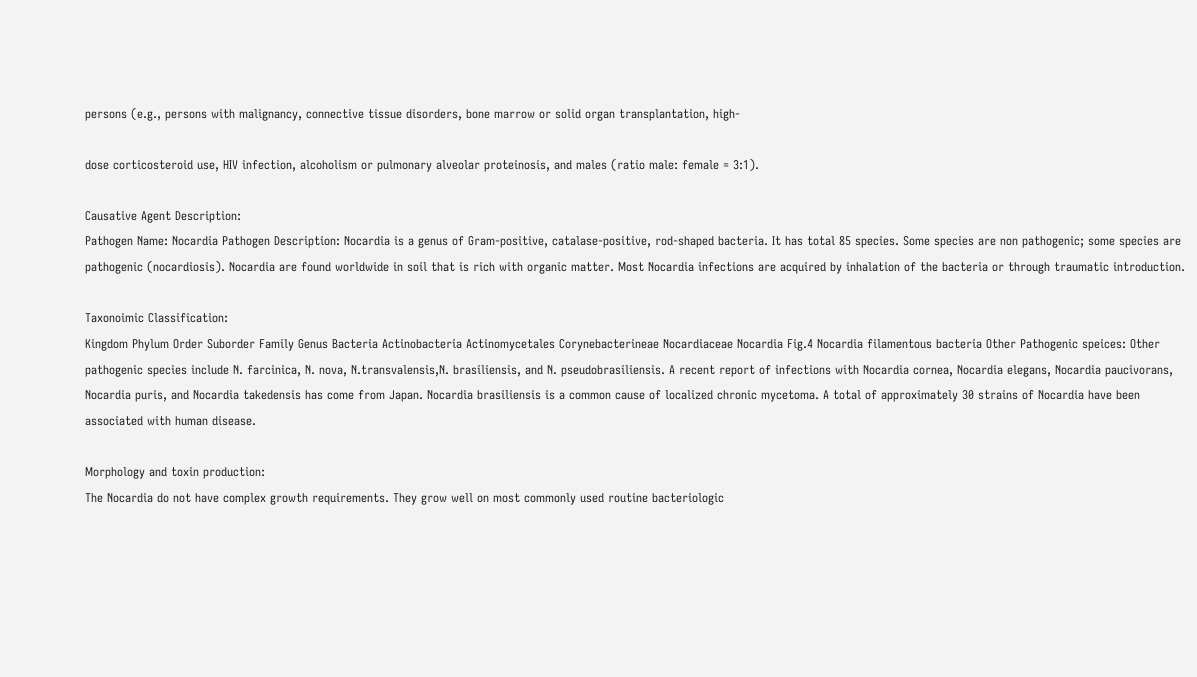persons (e.g., persons with malignancy, connective tissue disorders, bone marrow or solid organ transplantation, high-

dose corticosteroid use, HIV infection, alcoholism or pulmonary alveolar proteinosis, and males (ratio male: female = 3:1).

Causative Agent Description:
Pathogen Name: Nocardia Pathogen Description: Nocardia is a genus of Gram-positive, catalase-positive, rod-shaped bacteria. It has total 85 species. Some species are non pathogenic; some species are pathogenic (nocardiosis). Nocardia are found worldwide in soil that is rich with organic matter. Most Nocardia infections are acquired by inhalation of the bacteria or through traumatic introduction.

Taxonoimic Classification:
Kingdom Phylum Order Suborder Family Genus Bacteria Actinobacteria Actinomycetales Corynebacterineae Nocardiaceae Nocardia Fig.4 Nocardia filamentous bacteria Other Pathogenic speices: Other pathogenic species include N. farcinica, N. nova, N.transvalensis,N. brasiliensis, and N. pseudobrasiliensis. A recent report of infections with Nocardia cornea, Nocardia elegans, Nocardia paucivorans, Nocardia puris, and Nocardia takedensis has come from Japan. Nocardia brasiliensis is a common cause of localized chronic mycetoma. A total of approximately 30 strains of Nocardia have been associated with human disease.

Morphology and toxin production:
The Nocardia do not have complex growth requirements. They grow well on most commonly used routine bacteriologic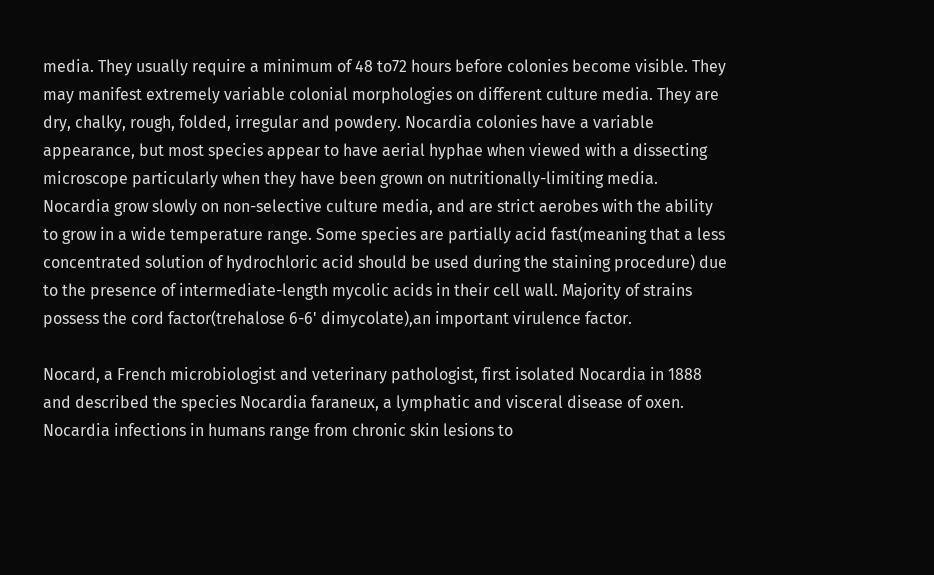media. They usually require a minimum of 48 to72 hours before colonies become visible. They may manifest extremely variable colonial morphologies on different culture media. They are dry, chalky, rough, folded, irregular and powdery. Nocardia colonies have a variable appearance, but most species appear to have aerial hyphae when viewed with a dissecting microscope particularly when they have been grown on nutritionally-limiting media. Nocardia grow slowly on non-selective culture media, and are strict aerobes with the ability to grow in a wide temperature range. Some species are partially acid fast(meaning that a less concentrated solution of hydrochloric acid should be used during the staining procedure) due to the presence of intermediate-length mycolic acids in their cell wall. Majority of strains possess the cord factor(trehalose 6-6' dimycolate),an important virulence factor.

Nocard, a French microbiologist and veterinary pathologist, first isolated Nocardia in 1888 and described the species Nocardia faraneux, a lymphatic and visceral disease of oxen. Nocardia infections in humans range from chronic skin lesions to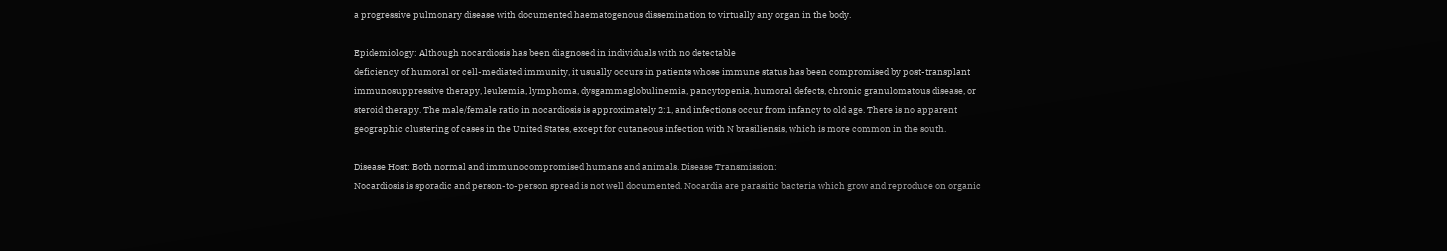a progressive pulmonary disease with documented haematogenous dissemination to virtually any organ in the body.

Epidemiology: Although nocardiosis has been diagnosed in individuals with no detectable
deficiency of humoral or cell-mediated immunity, it usually occurs in patients whose immune status has been compromised by post-transplant immunosuppressive therapy, leukemia, lymphoma, dysgammaglobulinemia, pancytopenia, humoral defects, chronic granulomatous disease, or steroid therapy. The male/female ratio in nocardiosis is approximately 2:1, and infections occur from infancy to old age. There is no apparent geographic clustering of cases in the United States, except for cutaneous infection with N brasiliensis, which is more common in the south.

Disease Host: Both normal and immunocompromised humans and animals. Disease Transmission:
Nocardiosis is sporadic and person-to-person spread is not well documented. Nocardia are parasitic bacteria which grow and reproduce on organic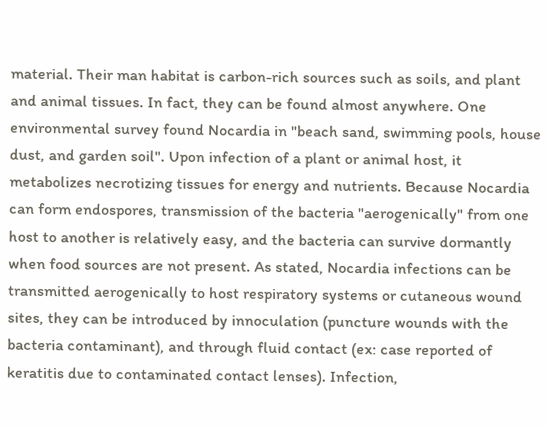material. Their man habitat is carbon-rich sources such as soils, and plant and animal tissues. In fact, they can be found almost anywhere. One environmental survey found Nocardia in "beach sand, swimming pools, house dust, and garden soil". Upon infection of a plant or animal host, it metabolizes necrotizing tissues for energy and nutrients. Because Nocardia can form endospores, transmission of the bacteria "aerogenically" from one host to another is relatively easy, and the bacteria can survive dormantly when food sources are not present. As stated, Nocardia infections can be transmitted aerogenically to host respiratory systems or cutaneous wound sites, they can be introduced by innoculation (puncture wounds with the bacteria contaminant), and through fluid contact (ex: case reported of keratitis due to contaminated contact lenses). Infection,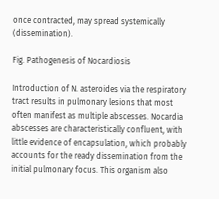once contracted, may spread systemically (dissemination).

Fig. Pathogenesis of Nocardiosis

Introduction of N. asteroides via the respiratory tract results in pulmonary lesions that most often manifest as multiple abscesses. Nocardia abscesses are characteristically confluent, with little evidence of encapsulation, which probably accounts for the ready dissemination from the initial pulmonary focus. This organism also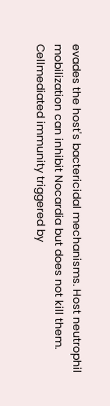evades the host's bactericidal mechanisms. Host neutrophil mobilization can inhibit Nocardia but does not kill them. Cellmediated immunity triggered by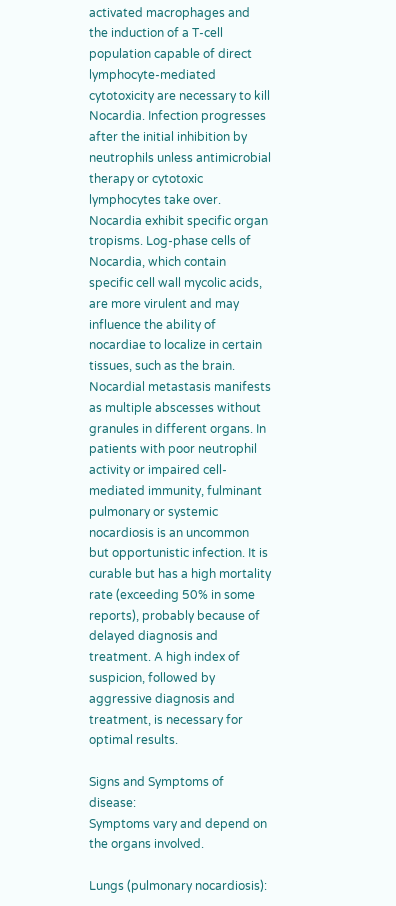activated macrophages and the induction of a T-cell population capable of direct lymphocyte-mediated cytotoxicity are necessary to kill Nocardia. Infection progresses after the initial inhibition by neutrophils unless antimicrobial therapy or cytotoxic lymphocytes take over. Nocardia exhibit specific organ tropisms. Log-phase cells of Nocardia, which contain specific cell wall mycolic acids, are more virulent and may influence the ability of nocardiae to localize in certain tissues, such as the brain. Nocardial metastasis manifests as multiple abscesses without granules in different organs. In patients with poor neutrophil activity or impaired cell-mediated immunity, fulminant pulmonary or systemic nocardiosis is an uncommon but opportunistic infection. It is curable but has a high mortality rate (exceeding 50% in some reports), probably because of delayed diagnosis and treatment. A high index of suspicion, followed by aggressive diagnosis and treatment, is necessary for optimal results.

Signs and Symptoms of disease:
Symptoms vary and depend on the organs involved.

Lungs (pulmonary nocardiosis):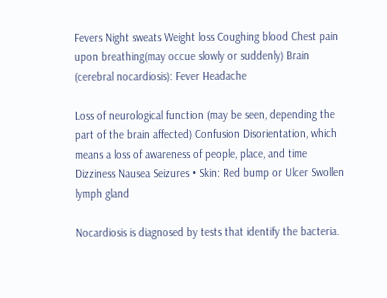Fevers Night sweats Weight loss Coughing blood Chest pain upon breathing(may occue slowly or suddenly) Brain (cerebral nocardiosis): Fever Headache

Loss of neurological function (may be seen, depending the part of the brain affected) Confusion Disorientation, which means a loss of awareness of people, place, and time Dizziness Nausea Seizures • Skin: Red bump or Ulcer Swollen lymph gland

Nocardiosis is diagnosed by tests that identify the bacteria.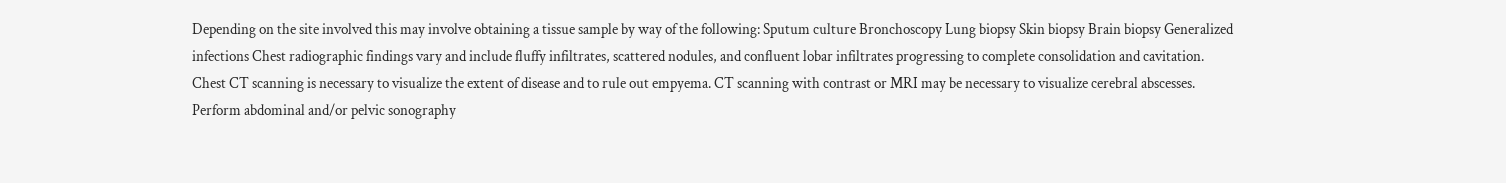Depending on the site involved this may involve obtaining a tissue sample by way of the following: Sputum culture Bronchoscopy Lung biopsy Skin biopsy Brain biopsy Generalized infections Chest radiographic findings vary and include fluffy infiltrates, scattered nodules, and confluent lobar infiltrates progressing to complete consolidation and cavitation. Chest CT scanning is necessary to visualize the extent of disease and to rule out empyema. CT scanning with contrast or MRI may be necessary to visualize cerebral abscesses. Perform abdominal and/or pelvic sonography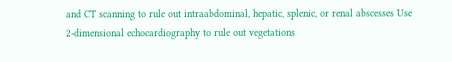and CT scanning to rule out intraabdominal, hepatic, splenic, or renal abscesses Use 2-dimensional echocardiography to rule out vegetations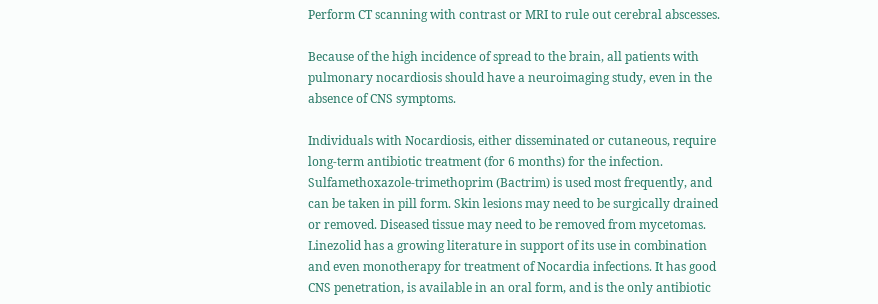Perform CT scanning with contrast or MRI to rule out cerebral abscesses.

Because of the high incidence of spread to the brain, all patients with pulmonary nocardiosis should have a neuroimaging study, even in the absence of CNS symptoms.

Individuals with Nocardiosis, either disseminated or cutaneous, require long-term antibiotic treatment (for 6 months) for the infection. Sulfamethoxazole-trimethoprim (Bactrim) is used most frequently, and can be taken in pill form. Skin lesions may need to be surgically drained or removed. Diseased tissue may need to be removed from mycetomas. Linezolid has a growing literature in support of its use in combination and even monotherapy for treatment of Nocardia infections. It has good CNS penetration, is available in an oral form, and is the only antibiotic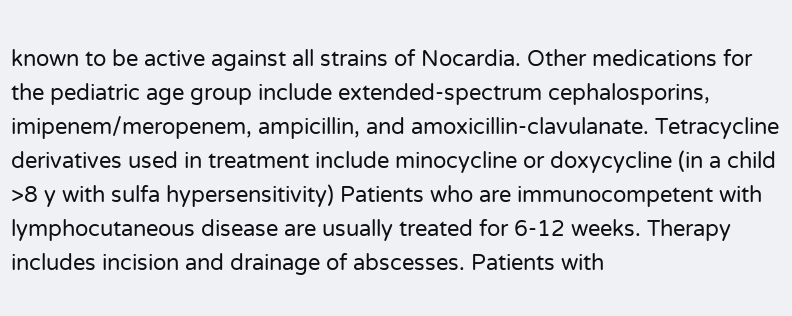known to be active against all strains of Nocardia. Other medications for the pediatric age group include extended-spectrum cephalosporins, imipenem/meropenem, ampicillin, and amoxicillin-clavulanate. Tetracycline derivatives used in treatment include minocycline or doxycycline (in a child >8 y with sulfa hypersensitivity) Patients who are immunocompetent with lymphocutaneous disease are usually treated for 6-12 weeks. Therapy includes incision and drainage of abscesses. Patients with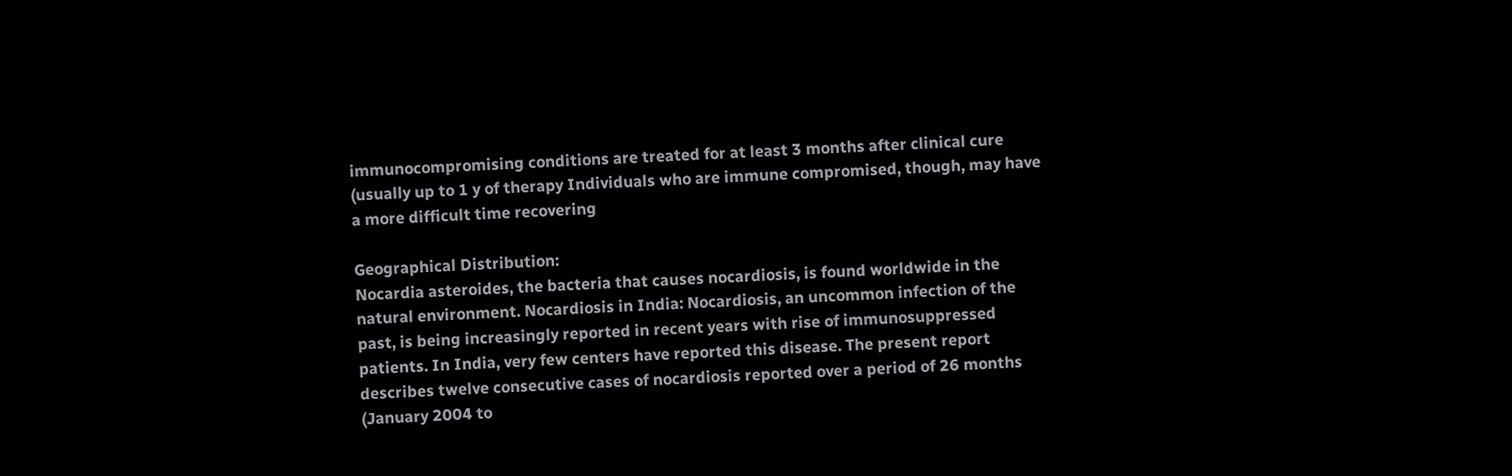immunocompromising conditions are treated for at least 3 months after clinical cure (usually up to 1 y of therapy Individuals who are immune compromised, though, may have a more difficult time recovering

Geographical Distribution:
Nocardia asteroides, the bacteria that causes nocardiosis, is found worldwide in the natural environment. Nocardiosis in India: Nocardiosis, an uncommon infection of the past, is being increasingly reported in recent years with rise of immunosuppressed patients. In India, very few centers have reported this disease. The present report describes twelve consecutive cases of nocardiosis reported over a period of 26 months (January 2004 to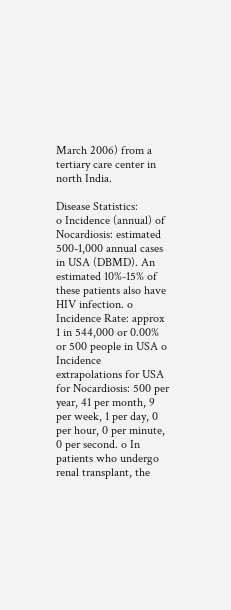March 2006) from a tertiary care center in north India.

Disease Statistics:
o Incidence (annual) of Nocardiosis: estimated 500-1,000 annual cases in USA (DBMD). An estimated 10%-15% of these patients also have HIV infection. o Incidence Rate: approx 1 in 544,000 or 0.00% or 500 people in USA o Incidence extrapolations for USA for Nocardiosis: 500 per year, 41 per month, 9 per week, 1 per day, 0 per hour, 0 per minute, 0 per second. o In patients who undergo renal transplant, the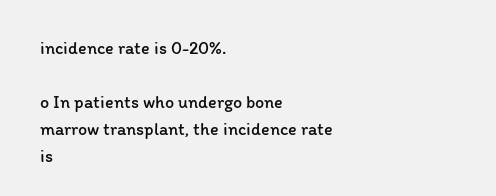incidence rate is 0-20%.

o In patients who undergo bone marrow transplant, the incidence rate is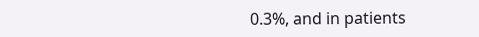0.3%, and in patients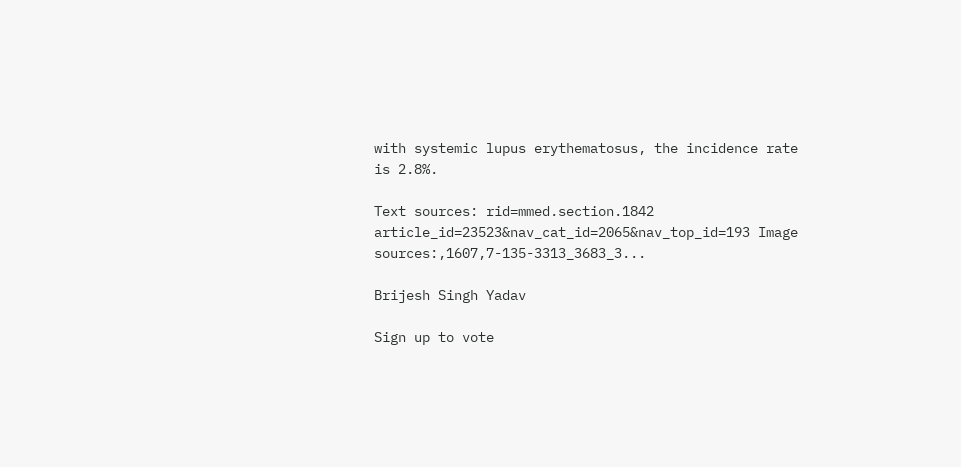with systemic lupus erythematosus, the incidence rate is 2.8%.

Text sources: rid=mmed.section.1842 article_id=23523&nav_cat_id=2065&nav_top_id=193 Image sources:,1607,7-135-3313_3683_3...

Brijesh Singh Yadav

Sign up to vote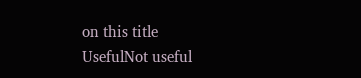on this title
UsefulNot useful